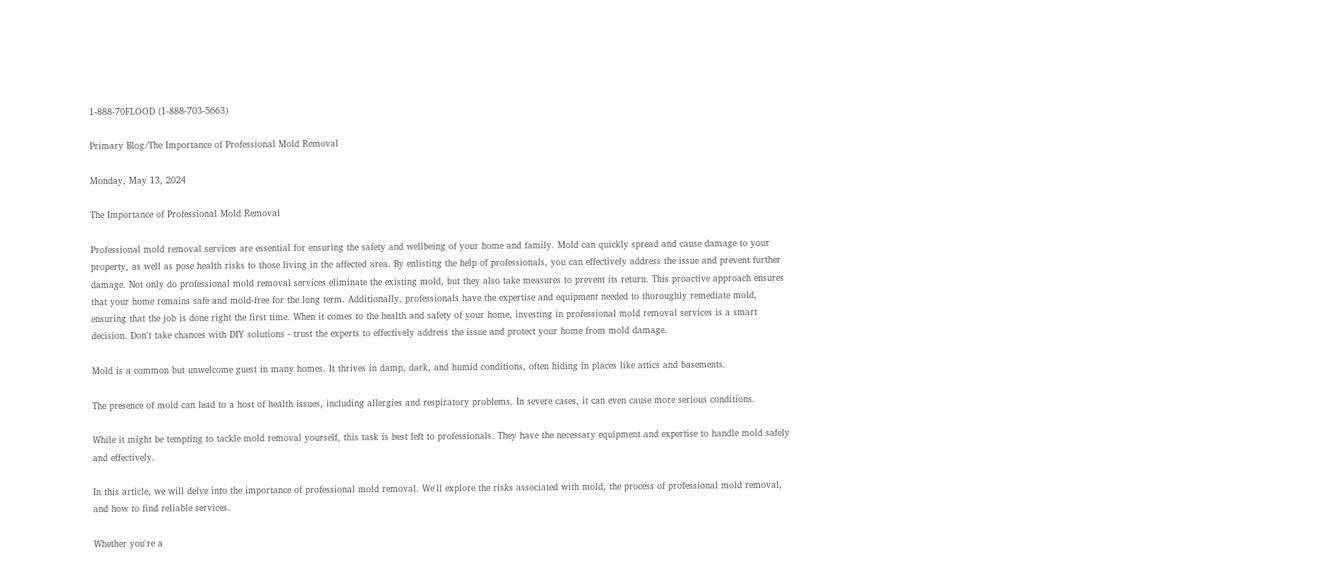1-888-70FLOOD (1-888-703-5663)

Primary Blog/The Importance of Professional Mold Removal

Monday, May 13, 2024

The Importance of Professional Mold Removal

Professional mold removal services are essential for ensuring the safety and wellbeing of your home and family. Mold can quickly spread and cause damage to your property, as well as pose health risks to those living in the affected area. By enlisting the help of professionals, you can effectively address the issue and prevent further damage. Not only do professional mold removal services eliminate the existing mold, but they also take measures to prevent its return. This proactive approach ensures that your home remains safe and mold-free for the long term. Additionally, professionals have the expertise and equipment needed to thoroughly remediate mold, ensuring that the job is done right the first time. When it comes to the health and safety of your home, investing in professional mold removal services is a smart decision. Don't take chances with DIY solutions - trust the experts to effectively address the issue and protect your home from mold damage.

Mold is a common but unwelcome guest in many homes. It thrives in damp, dark, and humid conditions, often hiding in places like attics and basements.

The presence of mold can lead to a host of health issues, including allergies and respiratory problems. In severe cases, it can even cause more serious conditions.

While it might be tempting to tackle mold removal yourself, this task is best left to professionals. They have the necessary equipment and expertise to handle mold safely and effectively.

In this article, we will delve into the importance of professional mold removal. We'll explore the risks associated with mold, the process of professional mold removal, and how to find reliable services.

Whether you're a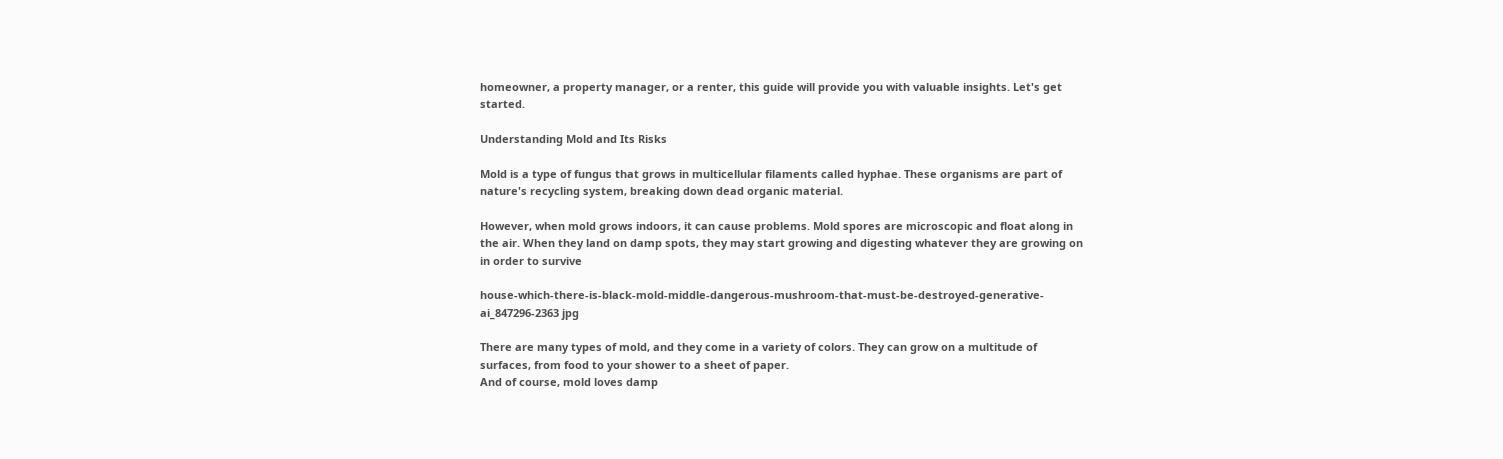homeowner, a property manager, or a renter, this guide will provide you with valuable insights. Let's get started.

Understanding Mold and Its Risks

Mold is a type of fungus that grows in multicellular filaments called hyphae. These organisms are part of nature's recycling system, breaking down dead organic material.

However, when mold grows indoors, it can cause problems. Mold spores are microscopic and float along in the air. When they land on damp spots, they may start growing and digesting whatever they are growing on in order to survive

house-which-there-is-black-mold-middle-dangerous-mushroom-that-must-be-destroyed-generative-ai_847296-2363 jpg

There are many types of mold, and they come in a variety of colors. They can grow on a multitude of surfaces, from food to your shower to a sheet of paper.
And of course, mold loves damp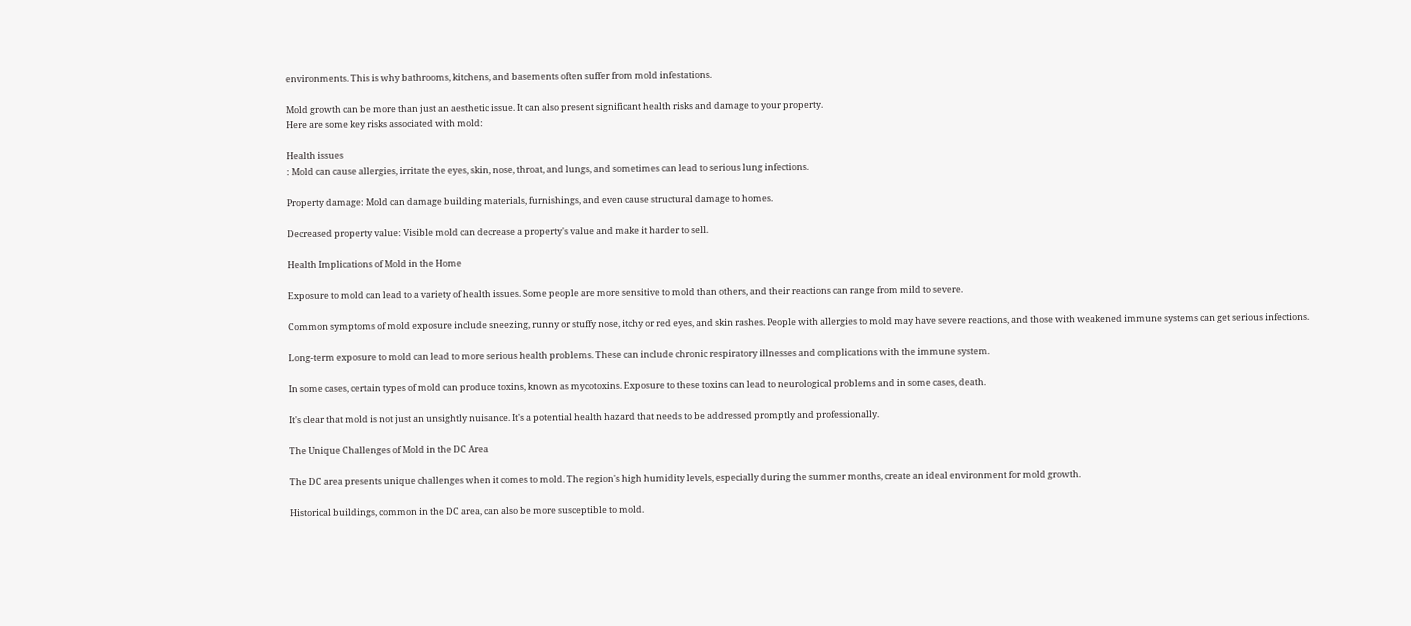environments. This is why bathrooms, kitchens, and basements often suffer from mold infestations.

Mold growth can be more than just an aesthetic issue. It can also present significant health risks and damage to your property.
Here are some key risks associated with mold:

Health issues
: Mold can cause allergies, irritate the eyes, skin, nose, throat, and lungs, and sometimes can lead to serious lung infections.

Property damage: Mold can damage building materials, furnishings, and even cause structural damage to homes.

Decreased property value: Visible mold can decrease a property's value and make it harder to sell.

Health Implications of Mold in the Home

Exposure to mold can lead to a variety of health issues. Some people are more sensitive to mold than others, and their reactions can range from mild to severe.

Common symptoms of mold exposure include sneezing, runny or stuffy nose, itchy or red eyes, and skin rashes. People with allergies to mold may have severe reactions, and those with weakened immune systems can get serious infections.

Long-term exposure to mold can lead to more serious health problems. These can include chronic respiratory illnesses and complications with the immune system.

In some cases, certain types of mold can produce toxins, known as mycotoxins. Exposure to these toxins can lead to neurological problems and in some cases, death.

It's clear that mold is not just an unsightly nuisance. It's a potential health hazard that needs to be addressed promptly and professionally.

The Unique Challenges of Mold in the DC Area

The DC area presents unique challenges when it comes to mold. The region's high humidity levels, especially during the summer months, create an ideal environment for mold growth.

Historical buildings, common in the DC area, can also be more susceptible to mold.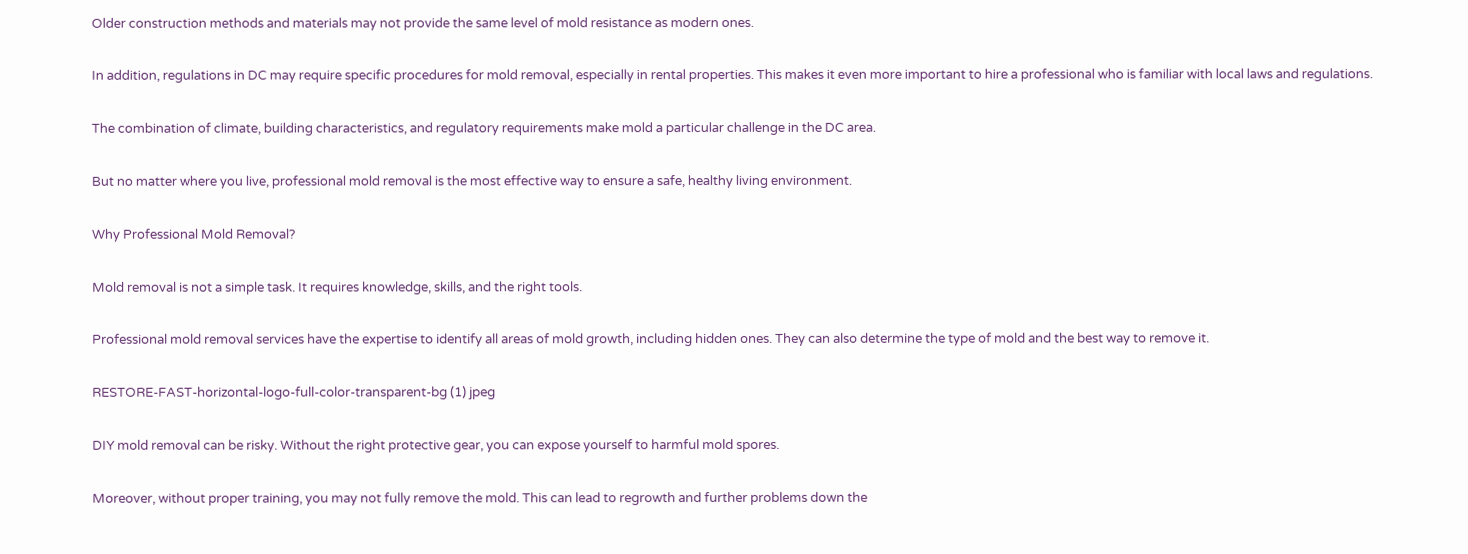Older construction methods and materials may not provide the same level of mold resistance as modern ones.

In addition, regulations in DC may require specific procedures for mold removal, especially in rental properties. This makes it even more important to hire a professional who is familiar with local laws and regulations.

The combination of climate, building characteristics, and regulatory requirements make mold a particular challenge in the DC area.

But no matter where you live, professional mold removal is the most effective way to ensure a safe, healthy living environment.

Why Professional Mold Removal?

Mold removal is not a simple task. It requires knowledge, skills, and the right tools.

Professional mold removal services have the expertise to identify all areas of mold growth, including hidden ones. They can also determine the type of mold and the best way to remove it.

RESTORE-FAST-horizontal-logo-full-color-transparent-bg (1) jpeg

DIY mold removal can be risky. Without the right protective gear, you can expose yourself to harmful mold spores.

Moreover, without proper training, you may not fully remove the mold. This can lead to regrowth and further problems down the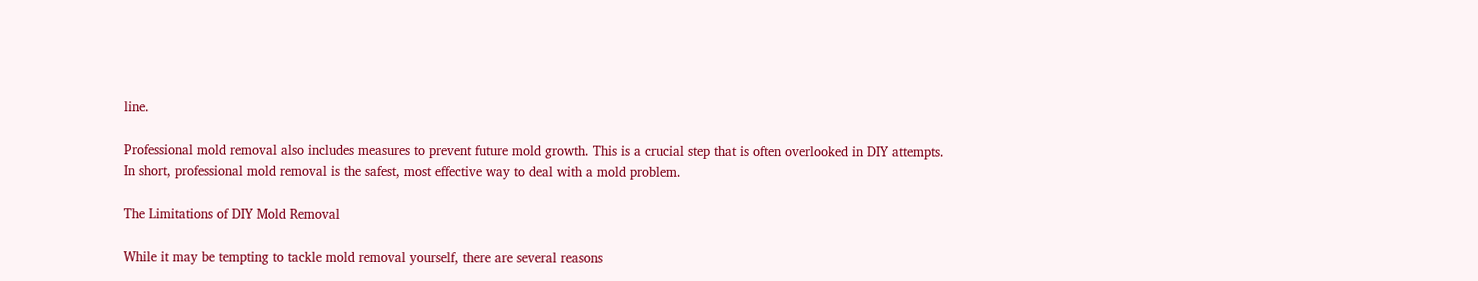line.

Professional mold removal also includes measures to prevent future mold growth. This is a crucial step that is often overlooked in DIY attempts.
In short, professional mold removal is the safest, most effective way to deal with a mold problem.

The Limitations of DIY Mold Removal

While it may be tempting to tackle mold removal yourself, there are several reasons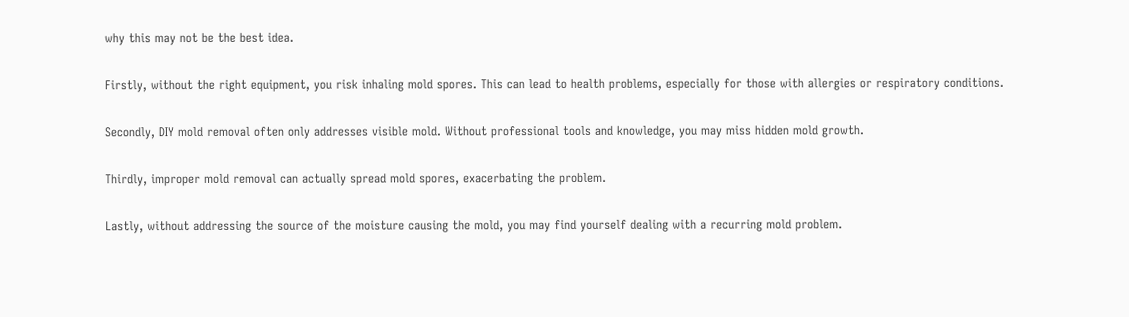why this may not be the best idea.

Firstly, without the right equipment, you risk inhaling mold spores. This can lead to health problems, especially for those with allergies or respiratory conditions.

Secondly, DIY mold removal often only addresses visible mold. Without professional tools and knowledge, you may miss hidden mold growth.

Thirdly, improper mold removal can actually spread mold spores, exacerbating the problem.

Lastly, without addressing the source of the moisture causing the mold, you may find yourself dealing with a recurring mold problem.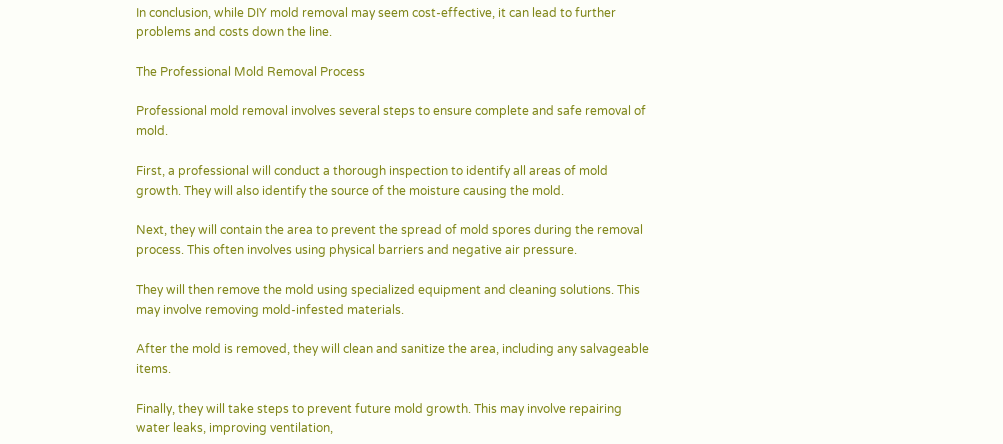In conclusion, while DIY mold removal may seem cost-effective, it can lead to further problems and costs down the line.

The Professional Mold Removal Process

Professional mold removal involves several steps to ensure complete and safe removal of mold.

First, a professional will conduct a thorough inspection to identify all areas of mold growth. They will also identify the source of the moisture causing the mold.

Next, they will contain the area to prevent the spread of mold spores during the removal process. This often involves using physical barriers and negative air pressure.

They will then remove the mold using specialized equipment and cleaning solutions. This may involve removing mold-infested materials.

After the mold is removed, they will clean and sanitize the area, including any salvageable items.

Finally, they will take steps to prevent future mold growth. This may involve repairing water leaks, improving ventilation,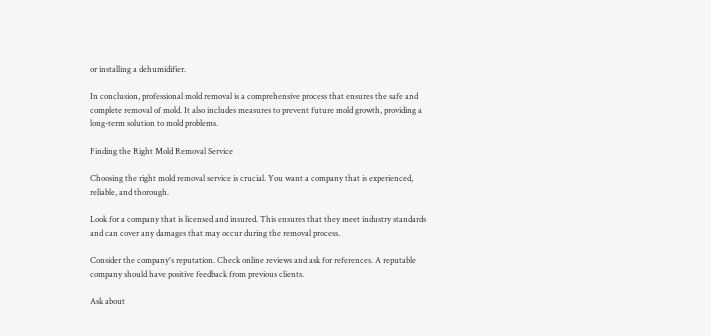or installing a dehumidifier.

In conclusion, professional mold removal is a comprehensive process that ensures the safe and complete removal of mold. It also includes measures to prevent future mold growth, providing a long-term solution to mold problems.

Finding the Right Mold Removal Service

Choosing the right mold removal service is crucial. You want a company that is experienced, reliable, and thorough.

Look for a company that is licensed and insured. This ensures that they meet industry standards and can cover any damages that may occur during the removal process.

Consider the company's reputation. Check online reviews and ask for references. A reputable company should have positive feedback from previous clients.

Ask about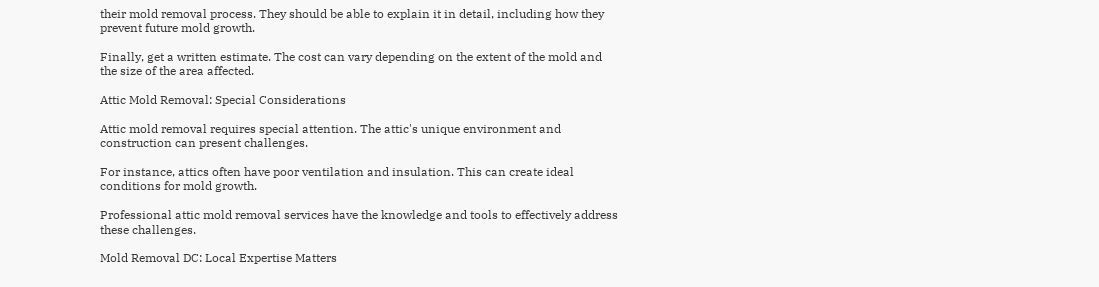their mold removal process. They should be able to explain it in detail, including how they prevent future mold growth.

Finally, get a written estimate. The cost can vary depending on the extent of the mold and the size of the area affected.

Attic Mold Removal: Special Considerations

Attic mold removal requires special attention. The attic's unique environment and construction can present challenges.

For instance, attics often have poor ventilation and insulation. This can create ideal conditions for mold growth.

Professional attic mold removal services have the knowledge and tools to effectively address these challenges.

Mold Removal DC: Local Expertise Matters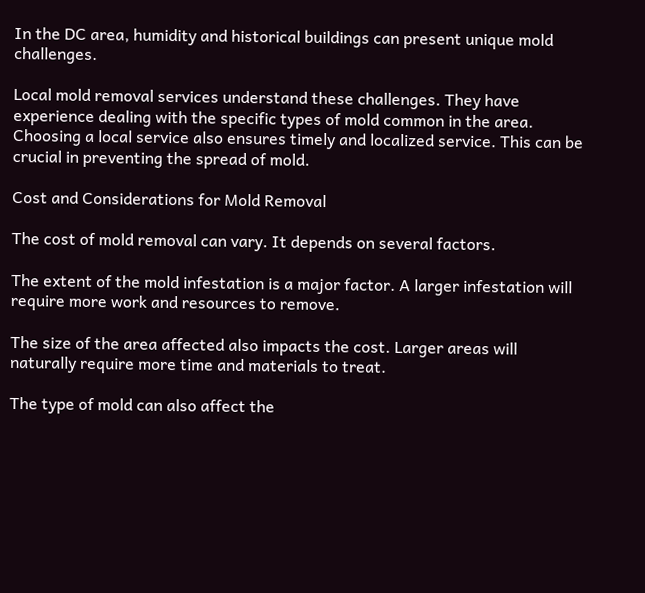In the DC area, humidity and historical buildings can present unique mold challenges.

Local mold removal services understand these challenges. They have experience dealing with the specific types of mold common in the area.
Choosing a local service also ensures timely and localized service. This can be crucial in preventing the spread of mold.

Cost and Considerations for Mold Removal

The cost of mold removal can vary. It depends on several factors.

The extent of the mold infestation is a major factor. A larger infestation will require more work and resources to remove.

The size of the area affected also impacts the cost. Larger areas will naturally require more time and materials to treat.

The type of mold can also affect the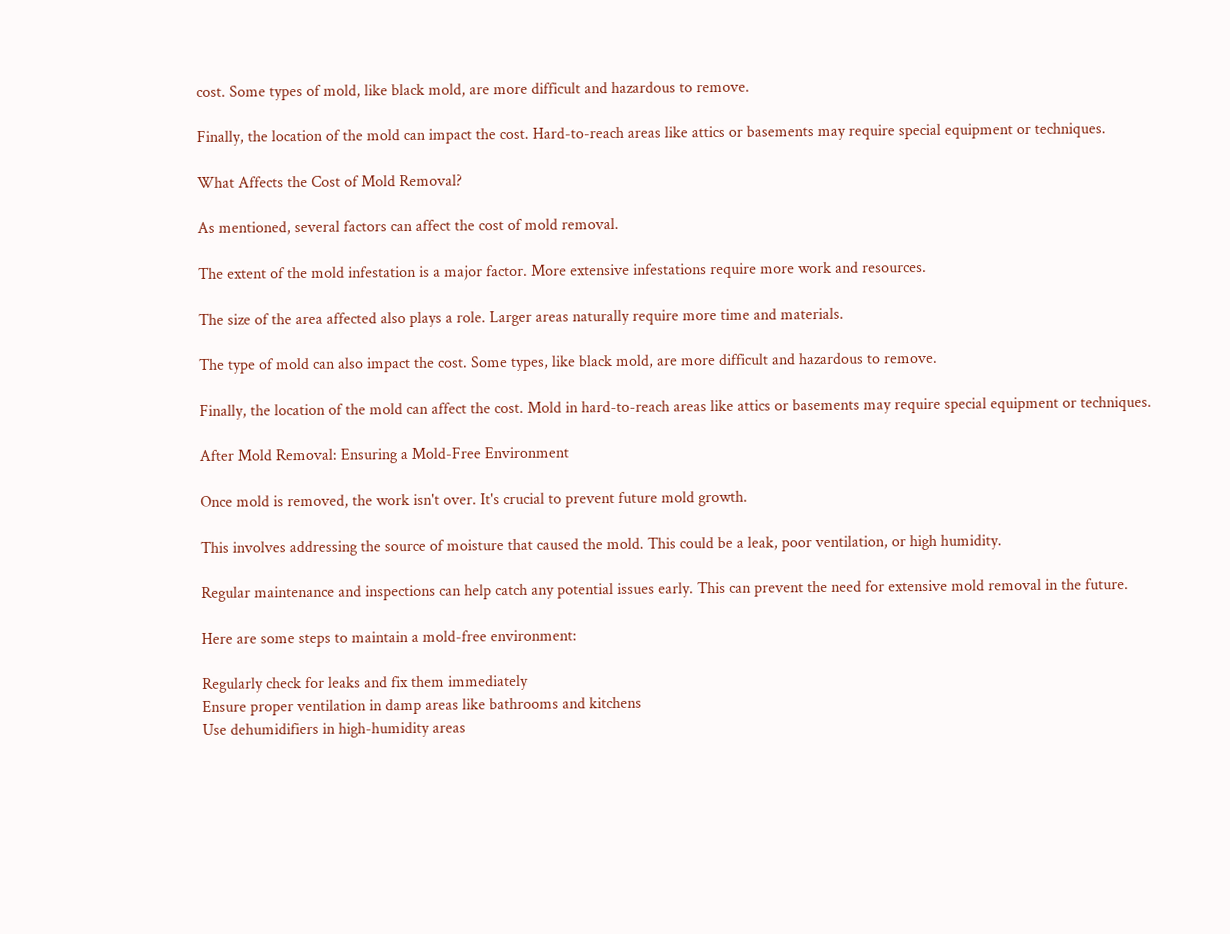cost. Some types of mold, like black mold, are more difficult and hazardous to remove.

Finally, the location of the mold can impact the cost. Hard-to-reach areas like attics or basements may require special equipment or techniques.

What Affects the Cost of Mold Removal?

As mentioned, several factors can affect the cost of mold removal.

The extent of the mold infestation is a major factor. More extensive infestations require more work and resources.

The size of the area affected also plays a role. Larger areas naturally require more time and materials.

The type of mold can also impact the cost. Some types, like black mold, are more difficult and hazardous to remove.

Finally, the location of the mold can affect the cost. Mold in hard-to-reach areas like attics or basements may require special equipment or techniques.

After Mold Removal: Ensuring a Mold-Free Environment

Once mold is removed, the work isn't over. It's crucial to prevent future mold growth.

This involves addressing the source of moisture that caused the mold. This could be a leak, poor ventilation, or high humidity.

Regular maintenance and inspections can help catch any potential issues early. This can prevent the need for extensive mold removal in the future.

Here are some steps to maintain a mold-free environment:

Regularly check for leaks and fix them immediately
Ensure proper ventilation in damp areas like bathrooms and kitchens
Use dehumidifiers in high-humidity areas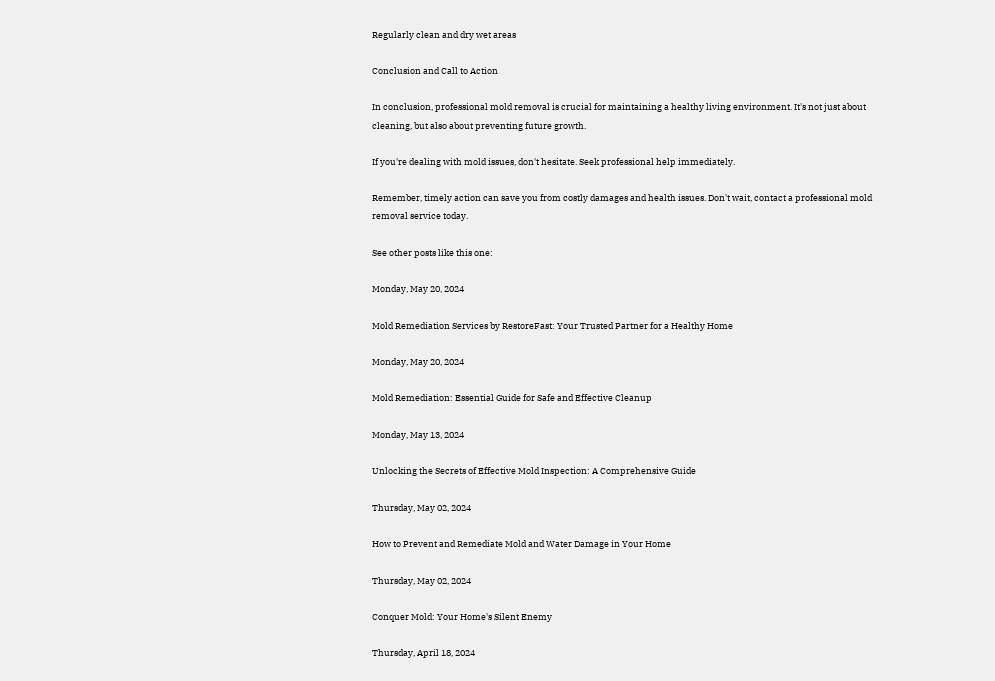Regularly clean and dry wet areas

Conclusion and Call to Action

In conclusion, professional mold removal is crucial for maintaining a healthy living environment. It's not just about cleaning, but also about preventing future growth.

If you're dealing with mold issues, don't hesitate. Seek professional help immediately.

Remember, timely action can save you from costly damages and health issues. Don't wait, contact a professional mold removal service today.

See other posts like this one:

Monday, May 20, 2024

Mold Remediation Services by RestoreFast: Your Trusted Partner for a Healthy Home

Monday, May 20, 2024

Mold Remediation: Essential Guide for Safe and Effective Cleanup

Monday, May 13, 2024

Unlocking the Secrets of Effective Mold Inspection: A Comprehensive Guide

Thursday, May 02, 2024

How to Prevent and Remediate Mold and Water Damage in Your Home

Thursday, May 02, 2024

Conquer Mold: Your Home's Silent Enemy

Thursday, April 18, 2024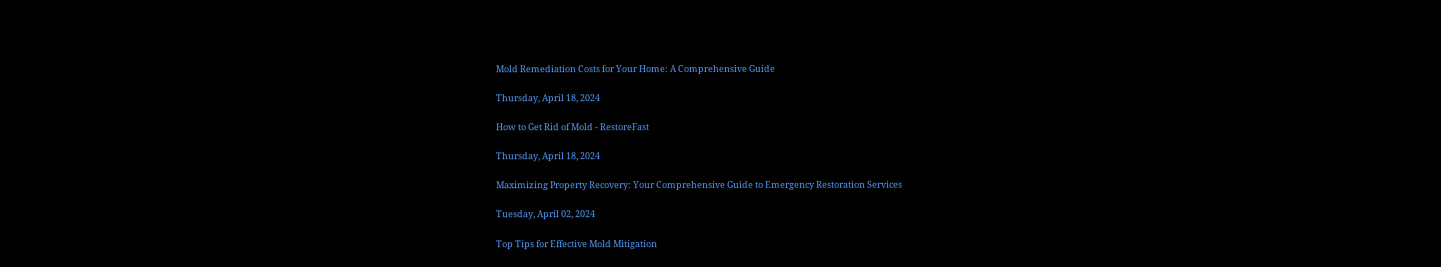Mold Remediation Costs for Your Home: A Comprehensive Guide

Thursday, April 18, 2024

How to Get Rid of Mold - RestoreFast

Thursday, April 18, 2024

Maximizing Property Recovery: Your Comprehensive Guide to Emergency Restoration Services

Tuesday, April 02, 2024

Top Tips for Effective Mold Mitigation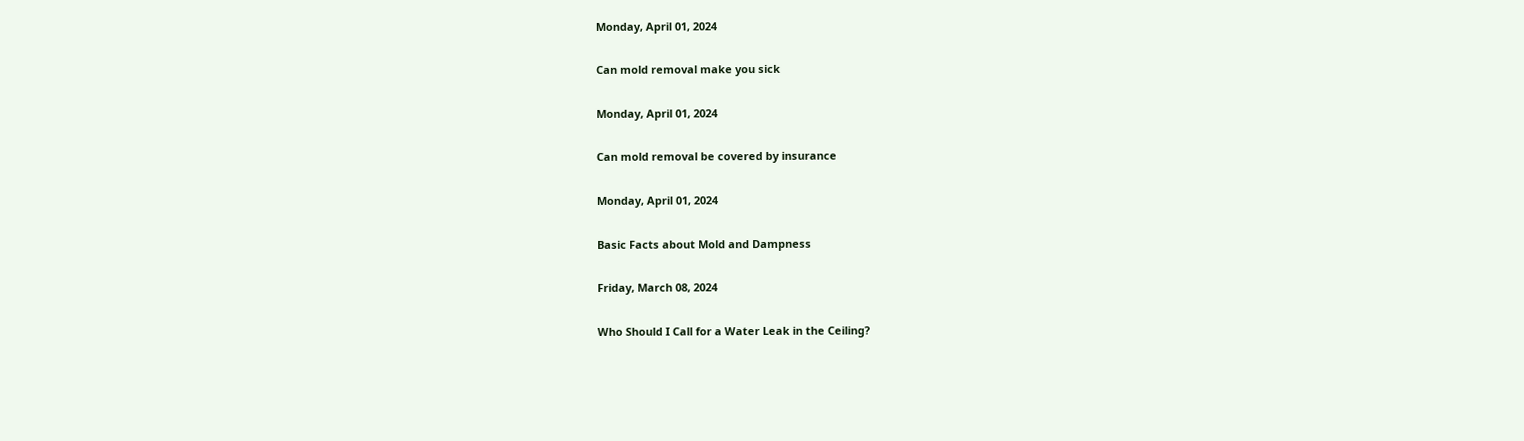Monday, April 01, 2024

Can mold removal make you sick

Monday, April 01, 2024

Can mold removal be covered by insurance

Monday, April 01, 2024

Basic Facts about Mold and Dampness

Friday, March 08, 2024

Who Should I Call for a Water Leak in the Ceiling?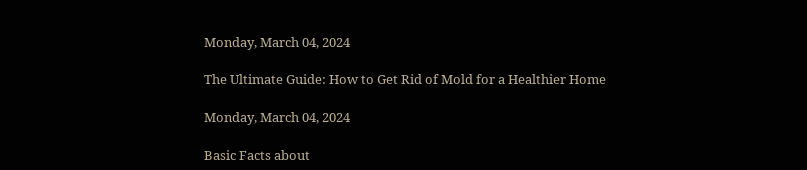Monday, March 04, 2024

The Ultimate Guide: How to Get Rid of Mold for a Healthier Home

Monday, March 04, 2024

Basic Facts about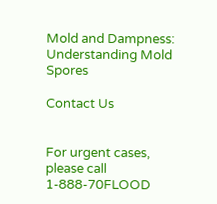Mold and Dampness: Understanding Mold Spores

Contact Us


For urgent cases, please call
1-888-70FLOOD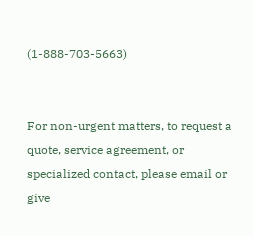(1-888-703-5663)


For non-urgent matters, to request a quote, service agreement, or specialized contact, please email or give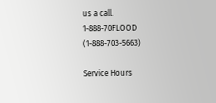us a call.
1-888-70FLOOD (1-888-703-5663)

Service Hours